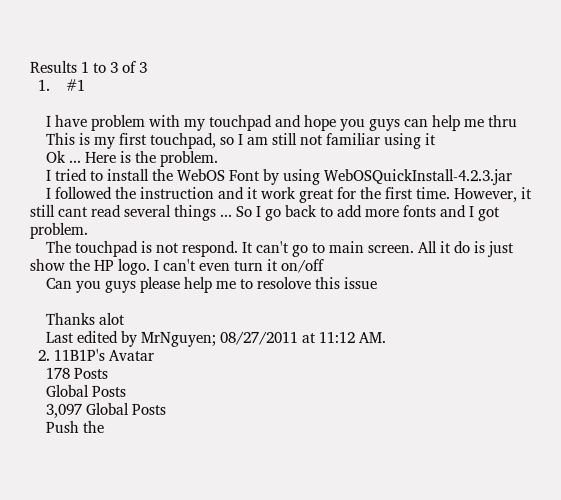Results 1 to 3 of 3
  1.    #1

    I have problem with my touchpad and hope you guys can help me thru
    This is my first touchpad, so I am still not familiar using it
    Ok ... Here is the problem.
    I tried to install the WebOS Font by using WebOSQuickInstall-4.2.3.jar
    I followed the instruction and it work great for the first time. However, it still cant read several things ... So I go back to add more fonts and I got problem.
    The touchpad is not respond. It can't go to main screen. All it do is just show the HP logo. I can't even turn it on/off
    Can you guys please help me to resolove this issue

    Thanks alot
    Last edited by MrNguyen; 08/27/2011 at 11:12 AM.
  2. 11B1P's Avatar
    178 Posts
    Global Posts
    3,097 Global Posts
    Push the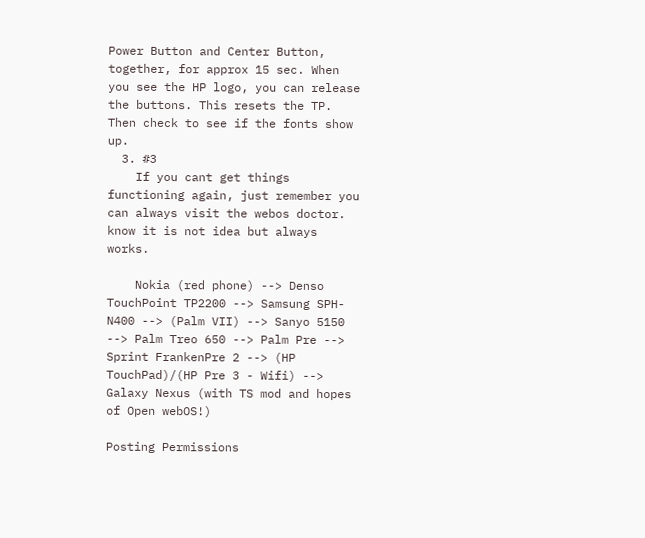Power Button and Center Button, together, for approx 15 sec. When you see the HP logo, you can release the buttons. This resets the TP. Then check to see if the fonts show up.
  3. #3
    If you cant get things functioning again, just remember you can always visit the webos doctor. know it is not idea but always works.

    Nokia (red phone) --> Denso TouchPoint TP2200 --> Samsung SPH-N400 --> (Palm VII) --> Sanyo 5150 --> Palm Treo 650 --> Palm Pre --> Sprint FrankenPre 2 --> (HP TouchPad)/(HP Pre 3 - Wifi) --> Galaxy Nexus (with TS mod and hopes of Open webOS!)

Posting Permissions